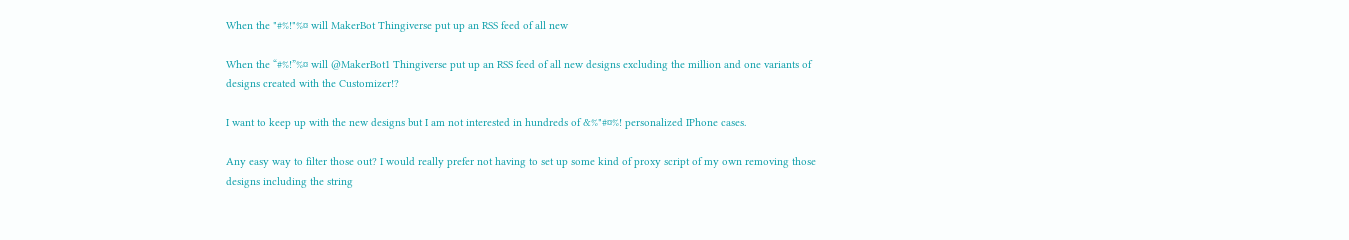When the "#%!"%¤ will MakerBot Thingiverse put up an RSS feed of all new

When the “#%!”%¤ will @MakerBot1 Thingiverse put up an RSS feed of all new designs excluding the million and one variants of designs created with the Customizer!?

I want to keep up with the new designs but I am not interested in hundreds of &%"#¤%! personalized IPhone cases.

Any easy way to filter those out? I would really prefer not having to set up some kind of proxy script of my own removing those designs including the string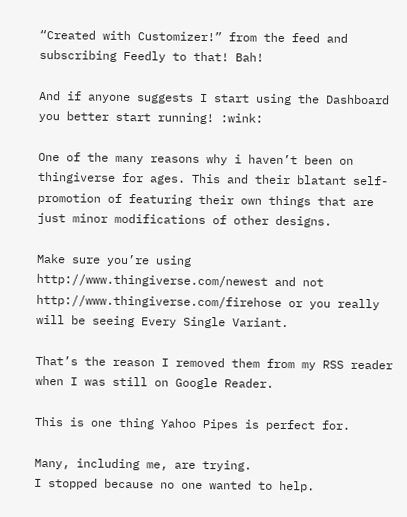“Created with Customizer!” from the feed and subscribing Feedly to that! Bah!

And if anyone suggests I start using the Dashboard you better start running! :wink:

One of the many reasons why i haven’t been on thingiverse for ages. This and their blatant self-promotion of featuring their own things that are just minor modifications of other designs.

Make sure you’re using http://www.thingiverse.com/newest and not http://www.thingiverse.com/firehose or you really will be seeing Every Single Variant.

That’s the reason I removed them from my RSS reader when I was still on Google Reader.

This is one thing Yahoo Pipes is perfect for.

Many, including me, are trying.
I stopped because no one wanted to help.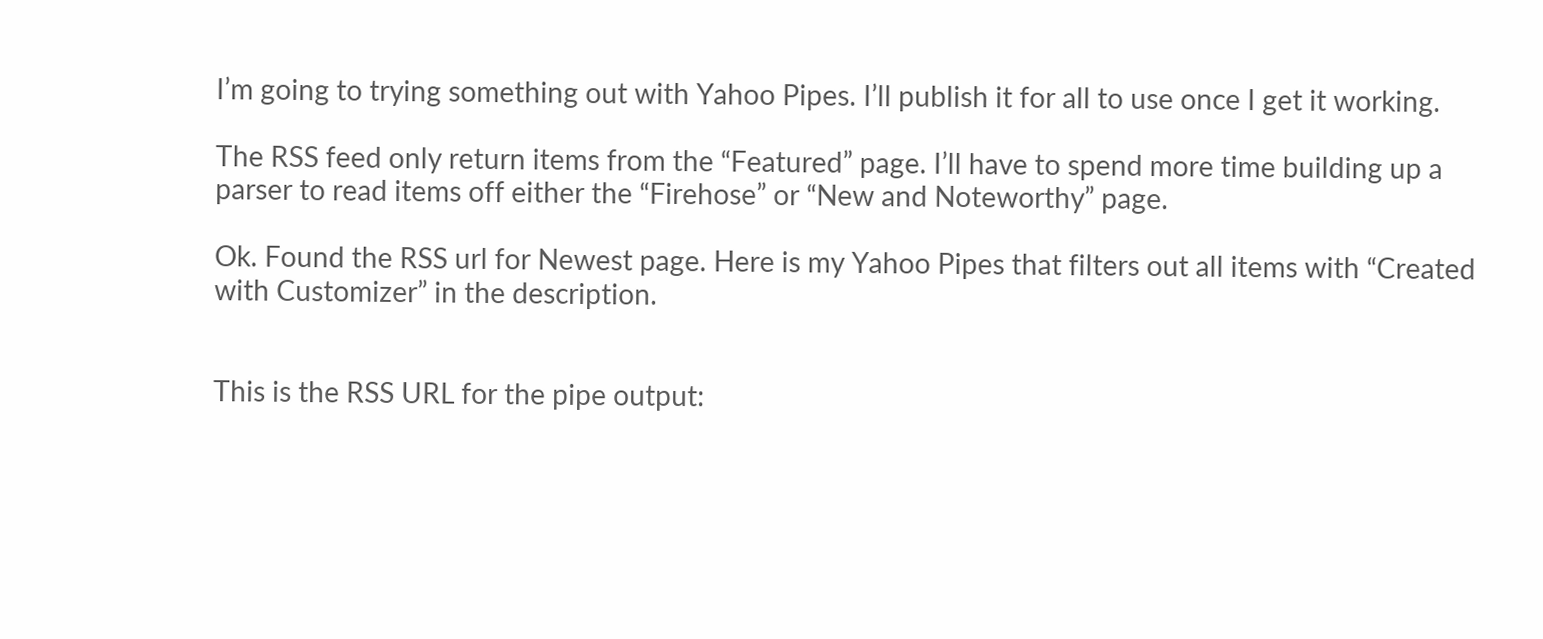I’m going to trying something out with Yahoo Pipes. I’ll publish it for all to use once I get it working.

The RSS feed only return items from the “Featured” page. I’ll have to spend more time building up a parser to read items off either the “Firehose” or “New and Noteworthy” page.

Ok. Found the RSS url for Newest page. Here is my Yahoo Pipes that filters out all items with “Created with Customizer” in the description.


This is the RSS URL for the pipe output: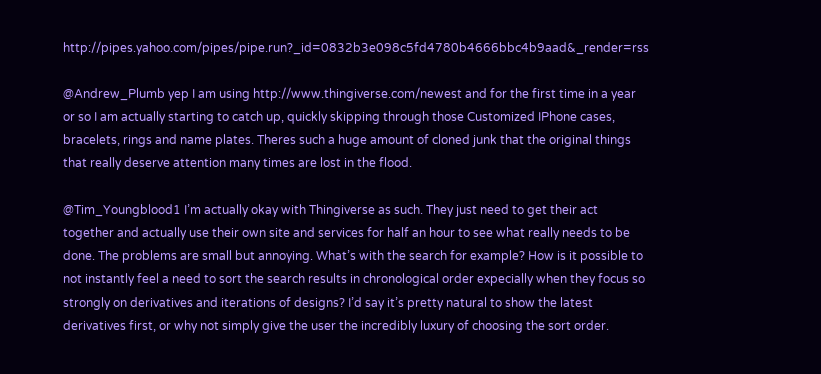http://pipes.yahoo.com/pipes/pipe.run?_id=0832b3e098c5fd4780b4666bbc4b9aad&_render=rss

@Andrew_Plumb yep I am using http://www.thingiverse.com/newest and for the first time in a year or so I am actually starting to catch up, quickly skipping through those Customized IPhone cases, bracelets, rings and name plates. Theres such a huge amount of cloned junk that the original things that really deserve attention many times are lost in the flood.

@Tim_Youngblood1 I’m actually okay with Thingiverse as such. They just need to get their act together and actually use their own site and services for half an hour to see what really needs to be done. The problems are small but annoying. What’s with the search for example? How is it possible to not instantly feel a need to sort the search results in chronological order expecially when they focus so strongly on derivatives and iterations of designs? I’d say it’s pretty natural to show the latest derivatives first, or why not simply give the user the incredibly luxury of choosing the sort order.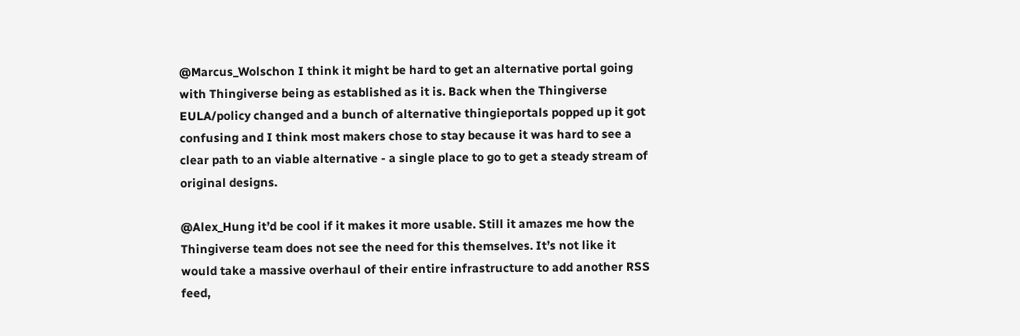@Marcus_Wolschon I think it might be hard to get an alternative portal going with Thingiverse being as established as it is. Back when the Thingiverse EULA/policy changed and a bunch of alternative thingieportals popped up it got confusing and I think most makers chose to stay because it was hard to see a clear path to an viable alternative - a single place to go to get a steady stream of original designs.

@Alex_Hung it’d be cool if it makes it more usable. Still it amazes me how the Thingiverse team does not see the need for this themselves. It’s not like it would take a massive overhaul of their entire infrastructure to add another RSS feed,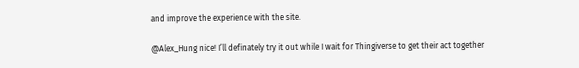and improve the experience with the site.

@Alex_Hung nice! I’ll definately try it out while I wait for Thingiverse to get their act together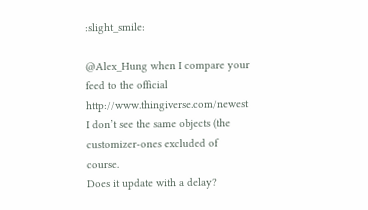:slight_smile:

@Alex_Hung when I compare your feed to the official http://www.thingiverse.com/newest I don’t see the same objects (the customizer-ones excluded of course.
Does it update with a delay?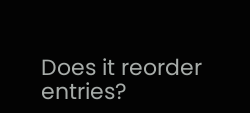Does it reorder entries?